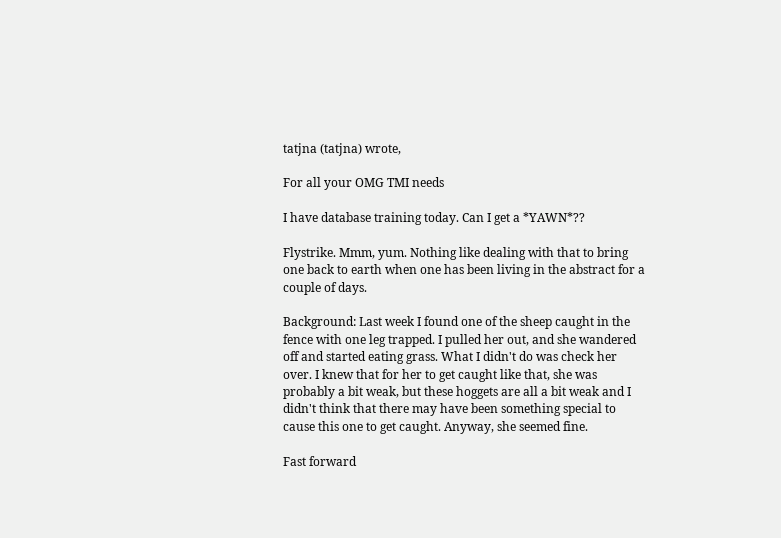tatjna (tatjna) wrote,

For all your OMG TMI needs

I have database training today. Can I get a *YAWN*??

Flystrike. Mmm, yum. Nothing like dealing with that to bring one back to earth when one has been living in the abstract for a couple of days.

Background: Last week I found one of the sheep caught in the fence with one leg trapped. I pulled her out, and she wandered off and started eating grass. What I didn't do was check her over. I knew that for her to get caught like that, she was probably a bit weak, but these hoggets are all a bit weak and I didn't think that there may have been something special to cause this one to get caught. Anyway, she seemed fine.

Fast forward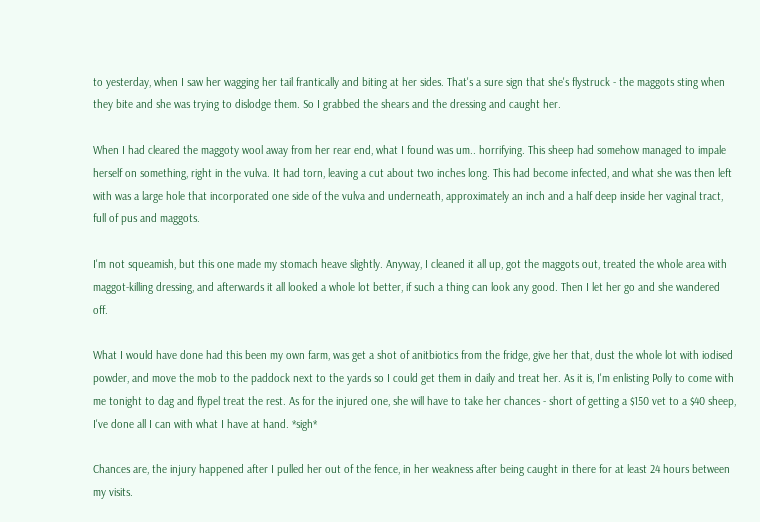to yesterday, when I saw her wagging her tail frantically and biting at her sides. That's a sure sign that she's flystruck - the maggots sting when they bite and she was trying to dislodge them. So I grabbed the shears and the dressing and caught her.

When I had cleared the maggoty wool away from her rear end, what I found was um.. horrifying. This sheep had somehow managed to impale herself on something, right in the vulva. It had torn, leaving a cut about two inches long. This had become infected, and what she was then left with was a large hole that incorporated one side of the vulva and underneath, approximately an inch and a half deep inside her vaginal tract, full of pus and maggots.

I'm not squeamish, but this one made my stomach heave slightly. Anyway, I cleaned it all up, got the maggots out, treated the whole area with maggot-killing dressing, and afterwards it all looked a whole lot better, if such a thing can look any good. Then I let her go and she wandered off.

What I would have done had this been my own farm, was get a shot of anitbiotics from the fridge, give her that, dust the whole lot with iodised powder, and move the mob to the paddock next to the yards so I could get them in daily and treat her. As it is, I'm enlisting Polly to come with me tonight to dag and flypel treat the rest. As for the injured one, she will have to take her chances - short of getting a $150 vet to a $40 sheep, I've done all I can with what I have at hand. *sigh*

Chances are, the injury happened after I pulled her out of the fence, in her weakness after being caught in there for at least 24 hours between my visits.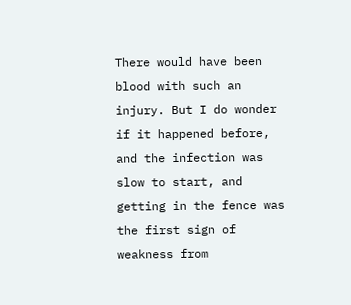There would have been blood with such an injury. But I do wonder if it happened before, and the infection was slow to start, and getting in the fence was the first sign of weakness from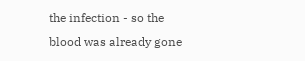the infection - so the blood was already gone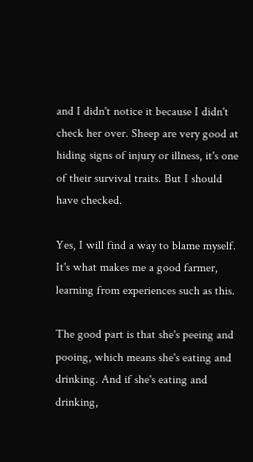and I didn't notice it because I didn't check her over. Sheep are very good at hiding signs of injury or illness, it's one of their survival traits. But I should have checked.

Yes, I will find a way to blame myself. It's what makes me a good farmer, learning from experiences such as this.

The good part is that she's peeing and pooing, which means she's eating and drinking. And if she's eating and drinking,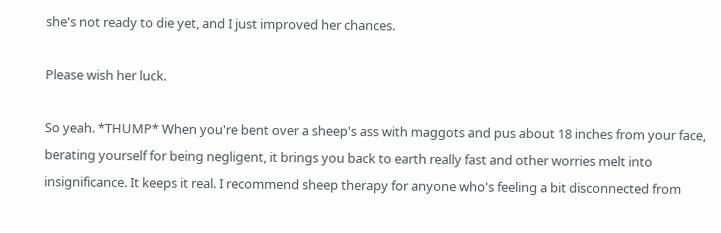she's not ready to die yet, and I just improved her chances.

Please wish her luck.

So yeah. *THUMP* When you're bent over a sheep's ass with maggots and pus about 18 inches from your face, berating yourself for being negligent, it brings you back to earth really fast and other worries melt into insignificance. It keeps it real. I recommend sheep therapy for anyone who's feeling a bit disconnected from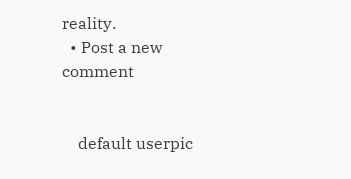reality.
  • Post a new comment


    default userpic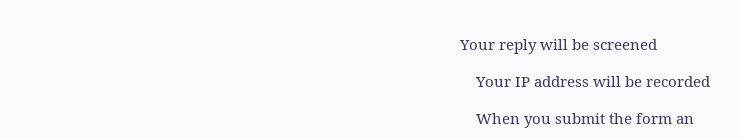Your reply will be screened

    Your IP address will be recorded

    When you submit the form an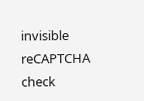invisible reCAPTCHA check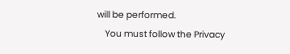will be performed.
    You must follow the Privacy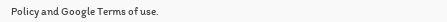Policy and Google Terms of use.